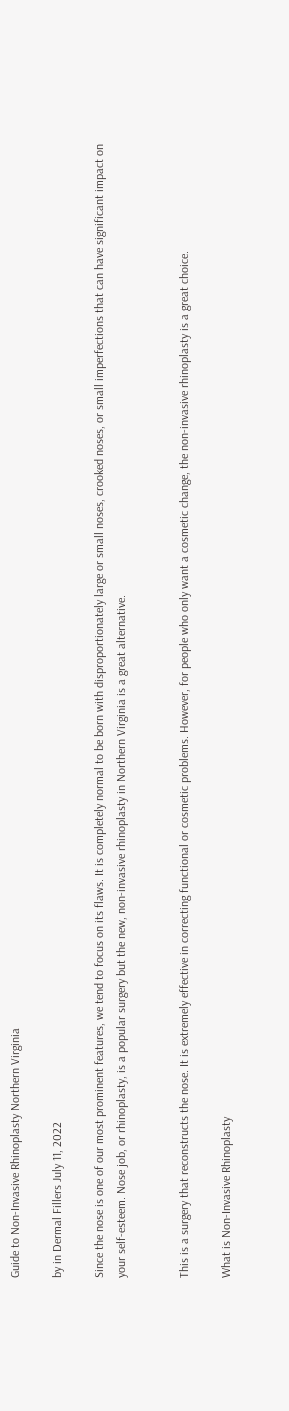Guide to Non-Invasive Rhinoplasty Northern Virginia

by in Dermal Fillers July 11, 2022

Since the nose is one of our most prominent features, we tend to focus on its flaws. It is completely normal to be born with disproportionately large or small noses, crooked noses, or small imperfections that can have significant impact on your self-esteem. Nose job, or rhinoplasty, is a popular surgery but the new, non-invasive rhinoplasty in Northern Virginia is a great alternative.


This is a surgery that reconstructs the nose. It is extremely effective in correcting functional or cosmetic problems. However, for people who only want a cosmetic change, the non-invasive rhinoplasty is a great choice.

What is Non-Invasive Rhinoplasty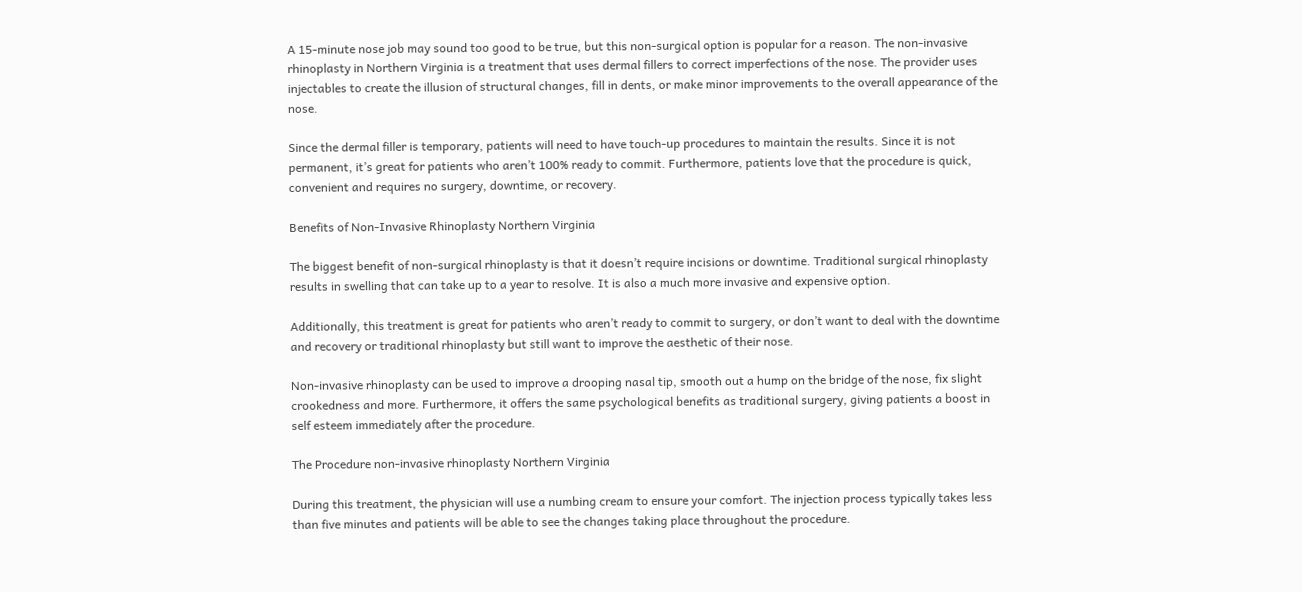A 15-minute nose job may sound too good to be true, but this non-surgical option is popular for a reason. The non-invasive rhinoplasty in Northern Virginia is a treatment that uses dermal fillers to correct imperfections of the nose. The provider uses injectables to create the illusion of structural changes, fill in dents, or make minor improvements to the overall appearance of the nose.

Since the dermal filler is temporary, patients will need to have touch-up procedures to maintain the results. Since it is not permanent, it’s great for patients who aren’t 100% ready to commit. Furthermore, patients love that the procedure is quick, convenient and requires no surgery, downtime, or recovery.

Benefits of Non-Invasive Rhinoplasty Northern Virginia

The biggest benefit of non-surgical rhinoplasty is that it doesn’t require incisions or downtime. Traditional surgical rhinoplasty results in swelling that can take up to a year to resolve. It is also a much more invasive and expensive option.

Additionally, this treatment is great for patients who aren’t ready to commit to surgery, or don’t want to deal with the downtime and recovery or traditional rhinoplasty but still want to improve the aesthetic of their nose.

Non-invasive rhinoplasty can be used to improve a drooping nasal tip, smooth out a hump on the bridge of the nose, fix slight crookedness and more. Furthermore, it offers the same psychological benefits as traditional surgery, giving patients a boost in self esteem immediately after the procedure.

The Procedure non-invasive rhinoplasty Northern Virginia

During this treatment, the physician will use a numbing cream to ensure your comfort. The injection process typically takes less than five minutes and patients will be able to see the changes taking place throughout the procedure.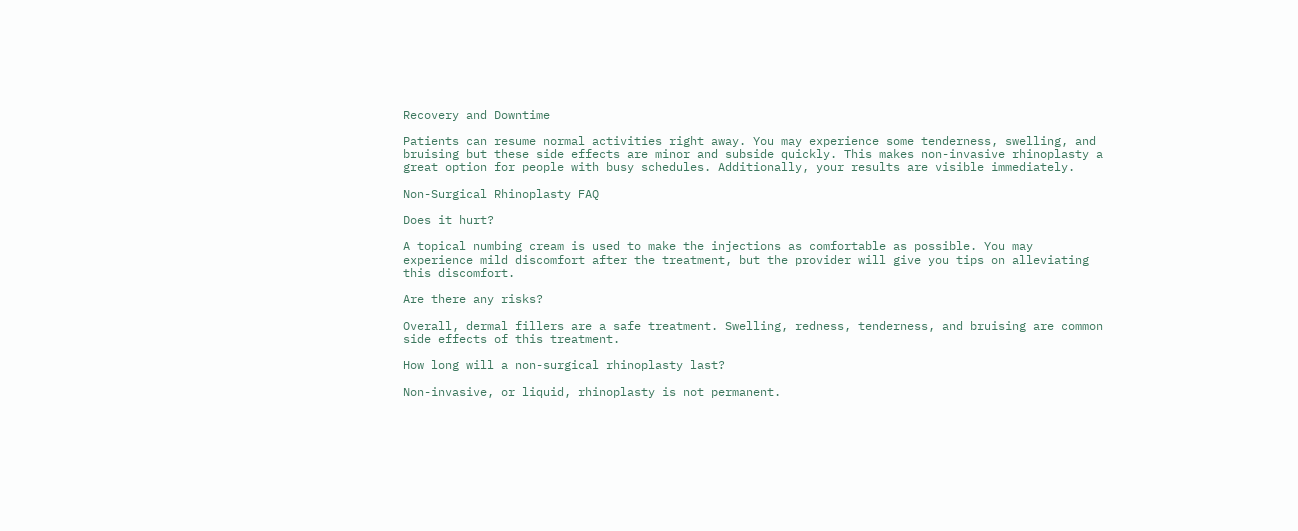Recovery and Downtime

Patients can resume normal activities right away. You may experience some tenderness, swelling, and bruising but these side effects are minor and subside quickly. This makes non-invasive rhinoplasty a great option for people with busy schedules. Additionally, your results are visible immediately.

Non-Surgical Rhinoplasty FAQ

Does it hurt?

A topical numbing cream is used to make the injections as comfortable as possible. You may experience mild discomfort after the treatment, but the provider will give you tips on alleviating this discomfort.

Are there any risks?

Overall, dermal fillers are a safe treatment. Swelling, redness, tenderness, and bruising are common side effects of this treatment.

How long will a non-surgical rhinoplasty last?

Non-invasive, or liquid, rhinoplasty is not permanent.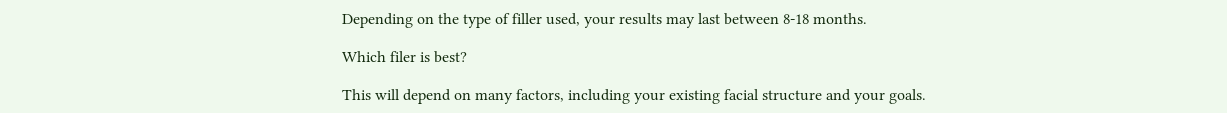Depending on the type of filler used, your results may last between 8-18 months.

Which filer is best?

This will depend on many factors, including your existing facial structure and your goals.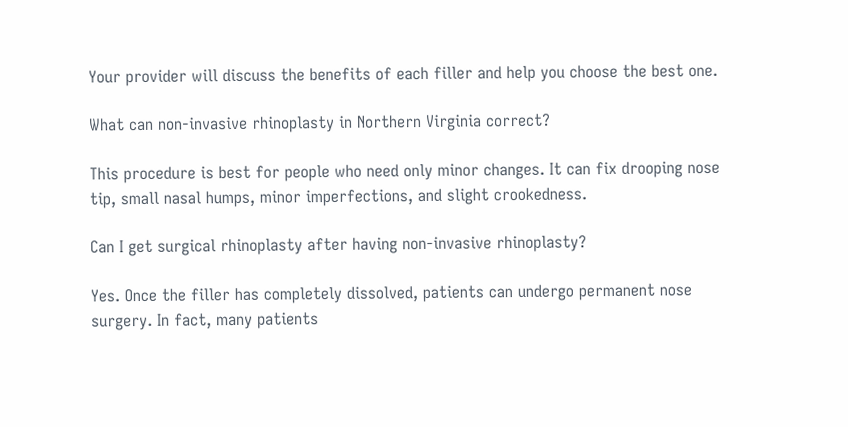Your provider will discuss the benefits of each filler and help you choose the best one.

What can non-invasive rhinoplasty in Northern Virginia correct?

This procedure is best for people who need only minor changes. It can fix drooping nose tip, small nasal humps, minor imperfections, and slight crookedness.

Can I get surgical rhinoplasty after having non-invasive rhinoplasty?

Yes. Once the filler has completely dissolved, patients can undergo permanent nose surgery. In fact, many patients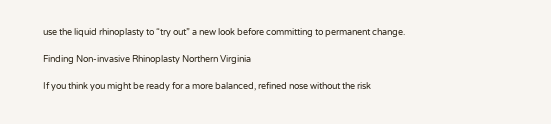use the liquid rhinoplasty to “try out” a new look before committing to permanent change.

Finding Non-invasive Rhinoplasty Northern Virginia

If you think you might be ready for a more balanced, refined nose without the risk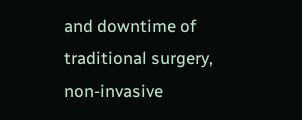and downtime of traditional surgery, non-invasive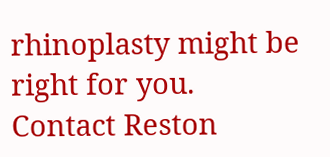rhinoplasty might be right for you. Contact Reston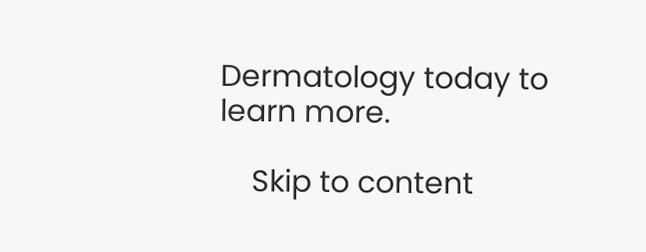Dermatology today to learn more.

    Skip to content